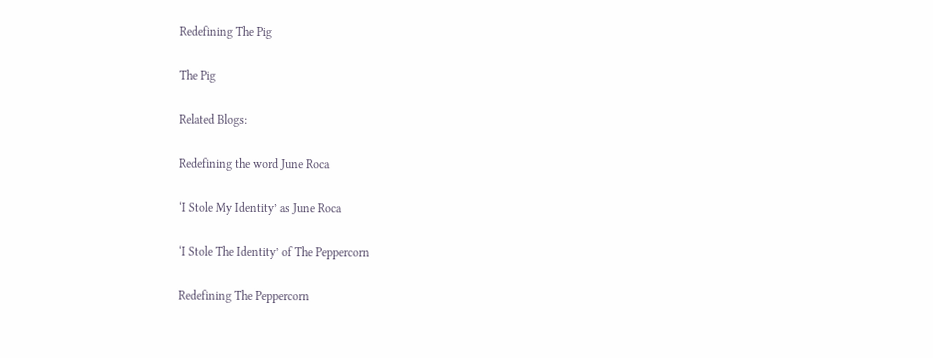Redefining The Pig

The Pig

Related Blogs:

Redefining the word June Roca

‘I Stole My Identity’ as June Roca

‘I Stole The Identity’ of The Peppercorn

Redefining The Peppercorn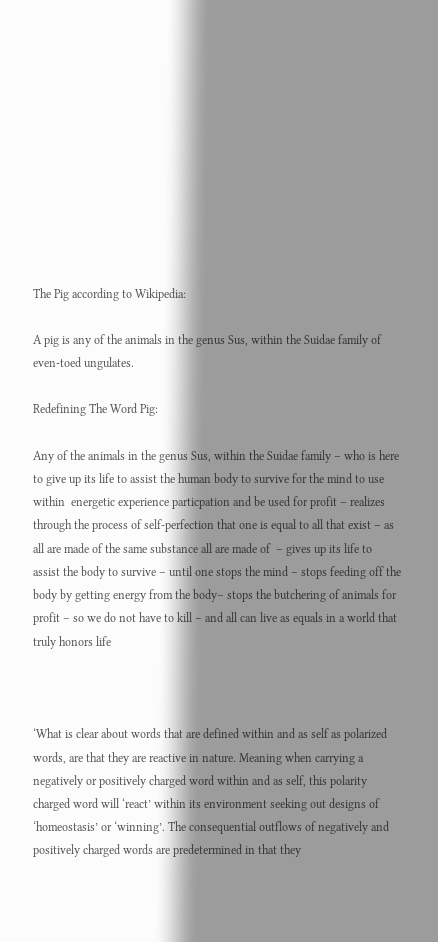The Pig according to Wikipedia:

A pig is any of the animals in the genus Sus, within the Suidae family of even-toed ungulates.

Redefining The Word Pig:

Any of the animals in the genus Sus, within the Suidae family – who is here to give up its life to assist the human body to survive for the mind to use within  energetic experience particpation and be used for profit – realizes through the process of self-perfection that one is equal to all that exist – as all are made of the same substance all are made of  – gives up its life to assist the body to survive – until one stops the mind – stops feeding off the body by getting energy from the body– stops the butchering of animals for profit – so we do not have to kill – and all can live as equals in a world that truly honors life



‘What is clear about words that are defined within and as self as polarized words, are that they are reactive in nature. Meaning when carrying a negatively or positively charged word within and as self, this polarity charged word will ‘react’ within its environment seeking out designs of ‘homeostasis’ or ‘winning’. The consequential outflows of negatively and positively charged words are predetermined in that they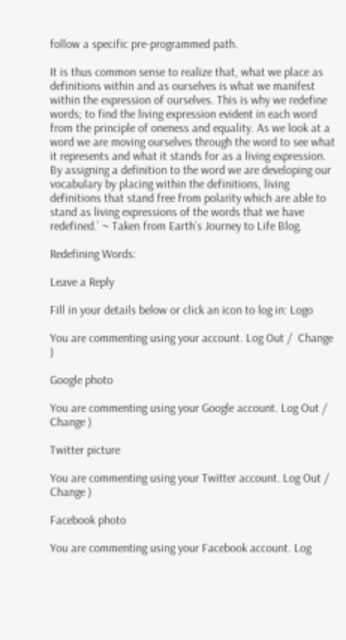follow a specific pre-programmed path.

It is thus common sense to realize that, what we place as definitions within and as ourselves is what we manifest within the expression of ourselves. This is why we redefine words; to find the living expression evident in each word from the principle of oneness and equality. As we look at a word we are moving ourselves through the word to see what it represents and what it stands for as a living expression. By assigning a definition to the word we are developing our vocabulary by placing within the definitions, living definitions that stand free from polarity which are able to stand as living expressions of the words that we have redefined.’ ~ Taken from Earth’s Journey to Life Blog.

Redefining Words:

Leave a Reply

Fill in your details below or click an icon to log in: Logo

You are commenting using your account. Log Out /  Change )

Google photo

You are commenting using your Google account. Log Out /  Change )

Twitter picture

You are commenting using your Twitter account. Log Out /  Change )

Facebook photo

You are commenting using your Facebook account. Log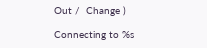Out /  Change )

Connecting to %s